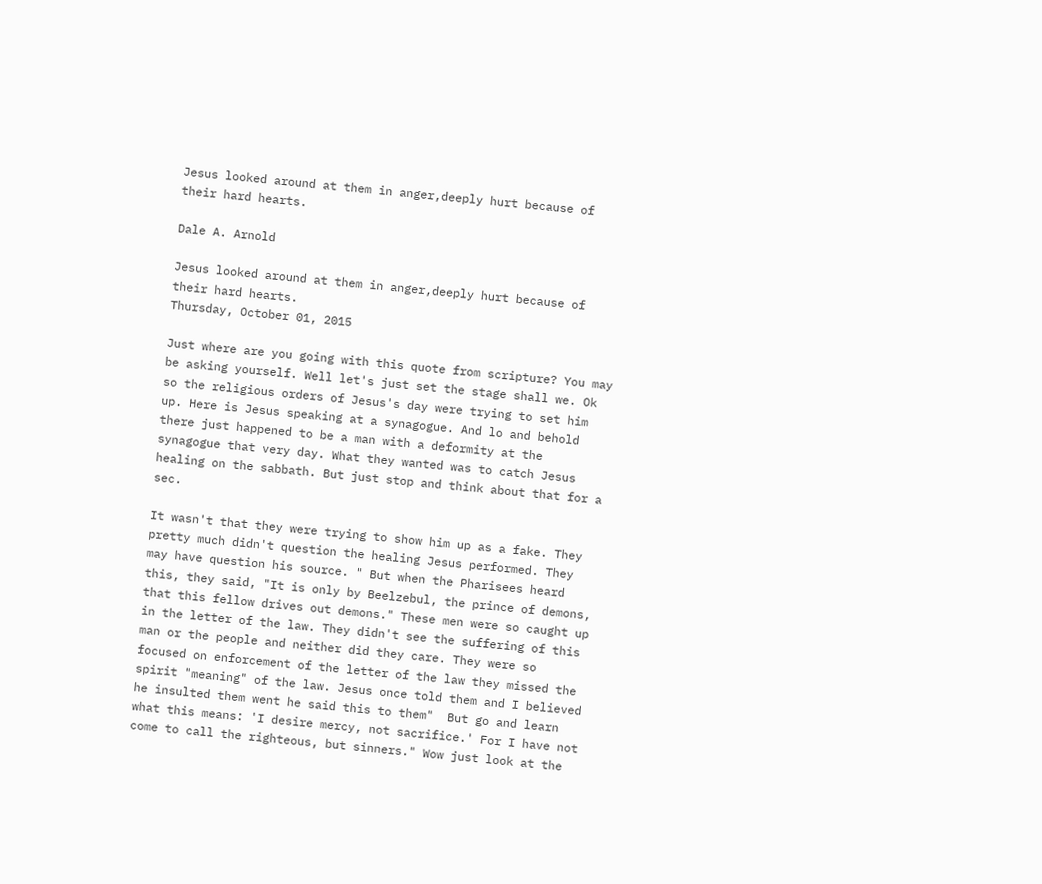Jesus looked around at them in anger,deeply hurt because of their hard hearts.

Dale A. Arnold

Jesus looked around at them in anger,deeply hurt because of their hard hearts.
Thursday, October 01, 2015

Just where are you going with this quote from scripture? You may be asking yourself. Well let's just set the stage shall we. Ok so the religious orders of Jesus's day were trying to set him up. Here is Jesus speaking at a synagogue. And lo and behold there just happened to be a man with a deformity at the synagogue that very day. What they wanted was to catch Jesus healing on the sabbath. But just stop and think about that for a sec.

It wasn't that they were trying to show him up as a fake. They pretty much didn't question the healing Jesus performed. They may have question his source. " But when the Pharisees heard this, they said, "It is only by Beelzebul, the prince of demons, that this fellow drives out demons." These men were so caught up in the letter of the law. They didn't see the suffering of this man or the people and neither did they care. They were so focused on enforcement of the letter of the law they missed the spirit "meaning" of the law. Jesus once told them and I believed he insulted them went he said this to them"  But go and learn what this means: 'I desire mercy, not sacrifice.' For I have not come to call the righteous, but sinners." Wow just look at the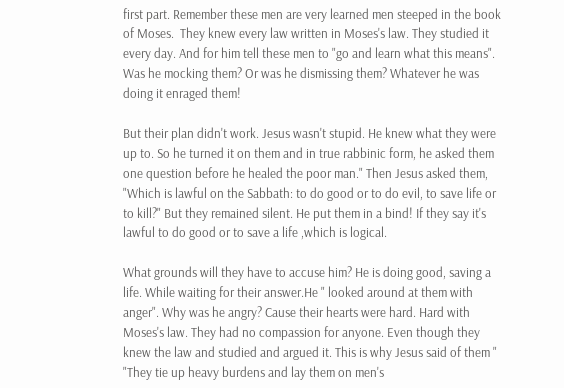first part. Remember these men are very learned men steeped in the book of Moses.  They knew every law written in Moses's law. They studied it every day. And for him tell these men to "go and learn what this means". Was he mocking them? Or was he dismissing them? Whatever he was doing it enraged them!

But their plan didn't work. Jesus wasn't stupid. He knew what they were up to. So he turned it on them and in true rabbinic form, he asked them one question before he healed the poor man." Then Jesus asked them, "Which is lawful on the Sabbath: to do good or to do evil, to save life or to kill?" But they remained silent. He put them in a bind! If they say it's lawful to do good or to save a life ,which is logical.

What grounds will they have to accuse him? He is doing good, saving a life. While waiting for their answer.He " looked around at them with anger". Why was he angry? Cause their hearts were hard. Hard with Moses's law. They had no compassion for anyone. Even though they knew the law and studied and argued it. This is why Jesus said of them " "They tie up heavy burdens and lay them on men's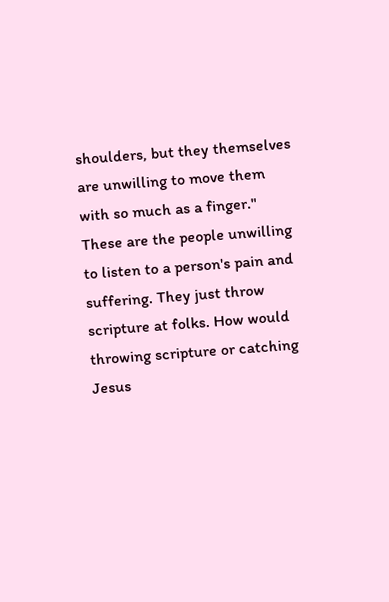shoulders, but they themselves are unwilling to move them with so much as a finger." These are the people unwilling to listen to a person's pain and suffering. They just throw scripture at folks. How would throwing scripture or catching Jesus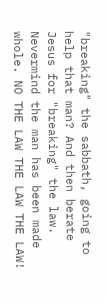"breaking" the sabbath, going to help that man? And then berate Jesus for "breaking" the law. Nevermind the man has been made whole. NO THE LAW THE LAW THE LAW!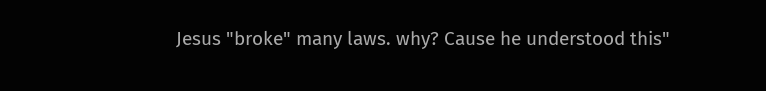Jesus "broke" many laws. why? Cause he understood this"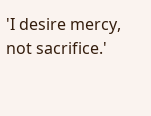'I desire mercy, not sacrifice.'